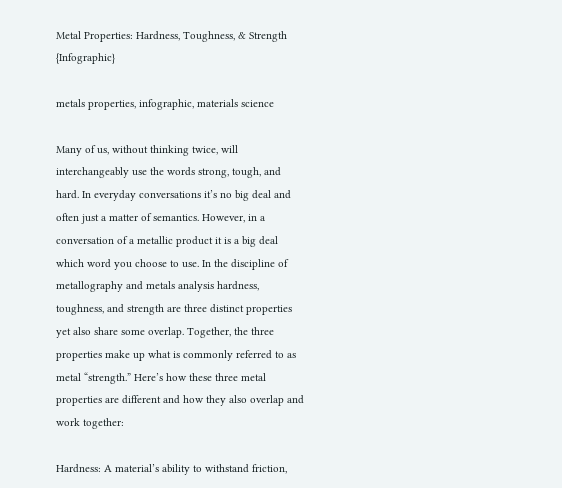Metal Properties: Hardness, Toughness, & Strength {Infographic}

metals properties, infographic, materials science

Many of us, without thinking twice, will interchangeably use the words strong, tough, and hard. In everyday conversations it’s no big deal and often just a matter of semantics. However, in a conversation of a metallic product it is a big deal which word you choose to use. In the discipline of metallography and metals analysis hardness, toughness, and strength are three distinct properties yet also share some overlap. Together, the three properties make up what is commonly referred to as metal “strength.” Here’s how these three metal properties are different and how they also overlap and work together:

Hardness: A material’s ability to withstand friction,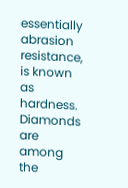essentially abrasion resistance, is known as hardness. Diamonds are among the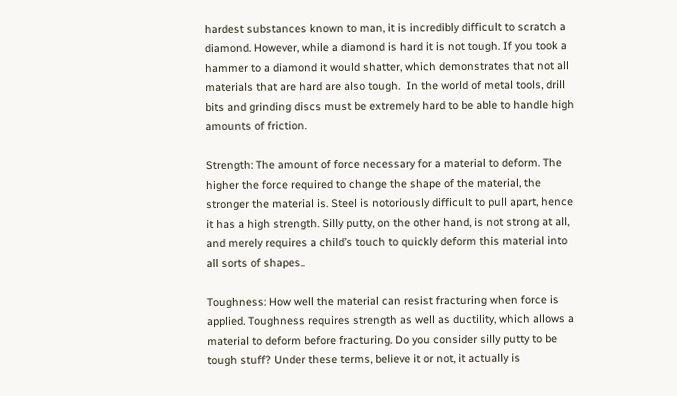hardest substances known to man, it is incredibly difficult to scratch a diamond. However, while a diamond is hard it is not tough. If you took a hammer to a diamond it would shatter, which demonstrates that not all materials that are hard are also tough.  In the world of metal tools, drill bits and grinding discs must be extremely hard to be able to handle high amounts of friction.

Strength: The amount of force necessary for a material to deform. The higher the force required to change the shape of the material, the stronger the material is. Steel is notoriously difficult to pull apart, hence it has a high strength. Silly putty, on the other hand, is not strong at all, and merely requires a child’s touch to quickly deform this material into all sorts of shapes..

Toughness: How well the material can resist fracturing when force is applied. Toughness requires strength as well as ductility, which allows a material to deform before fracturing. Do you consider silly putty to be tough stuff? Under these terms, believe it or not, it actually is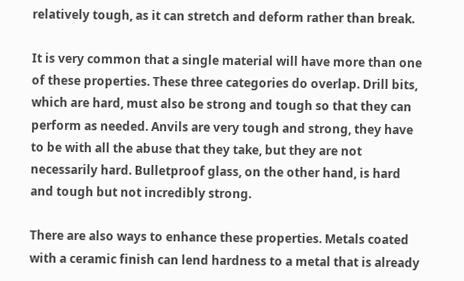relatively tough, as it can stretch and deform rather than break.

It is very common that a single material will have more than one of these properties. These three categories do overlap. Drill bits, which are hard, must also be strong and tough so that they can perform as needed. Anvils are very tough and strong, they have to be with all the abuse that they take, but they are not necessarily hard. Bulletproof glass, on the other hand, is hard and tough but not incredibly strong.

There are also ways to enhance these properties. Metals coated with a ceramic finish can lend hardness to a metal that is already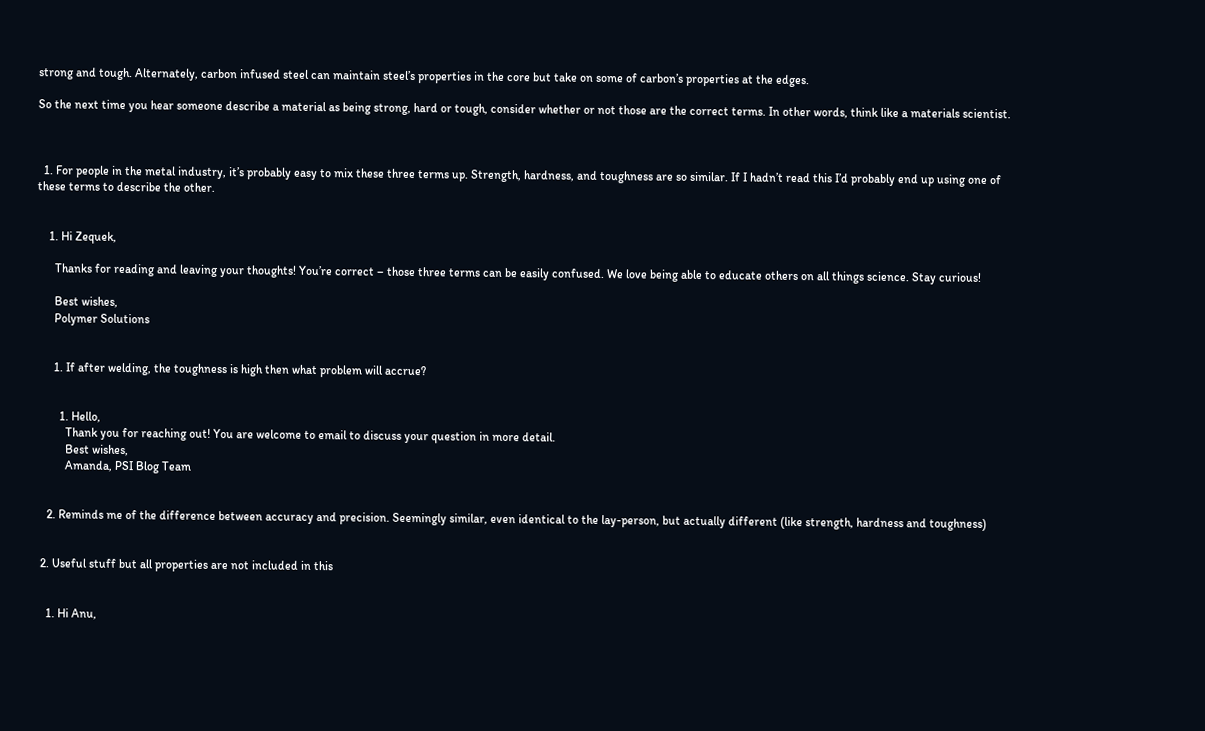strong and tough. Alternately, carbon infused steel can maintain steel’s properties in the core but take on some of carbon’s properties at the edges.

So the next time you hear someone describe a material as being strong, hard or tough, consider whether or not those are the correct terms. In other words, think like a materials scientist.



  1. For people in the metal industry, it’s probably easy to mix these three terms up. Strength, hardness, and toughness are so similar. If I hadn’t read this I’d probably end up using one of these terms to describe the other.


    1. Hi Zequek,

      Thanks for reading and leaving your thoughts! You’re correct – those three terms can be easily confused. We love being able to educate others on all things science. Stay curious!

      Best wishes,
      Polymer Solutions


      1. If after welding, the toughness is high then what problem will accrue?


        1. Hello,
          Thank you for reaching out! You are welcome to email to discuss your question in more detail.
          Best wishes,
          Amanda, PSI Blog Team


    2. Reminds me of the difference between accuracy and precision. Seemingly similar, even identical to the lay-person, but actually different (like strength, hardness and toughness)


  2. Useful stuff but all properties are not included in this


    1. Hi Anu,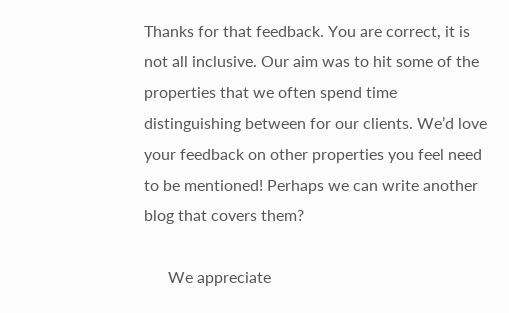Thanks for that feedback. You are correct, it is not all inclusive. Our aim was to hit some of the properties that we often spend time distinguishing between for our clients. We’d love your feedback on other properties you feel need to be mentioned! Perhaps we can write another blog that covers them?

      We appreciate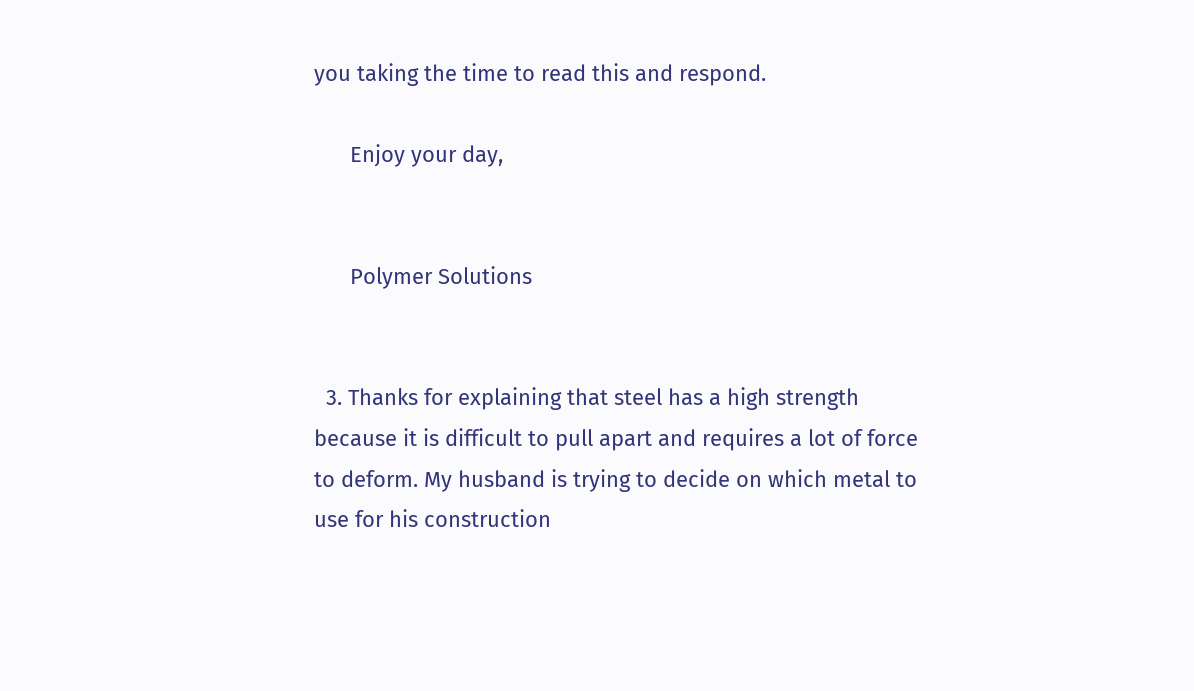you taking the time to read this and respond.

      Enjoy your day,


      Polymer Solutions


  3. Thanks for explaining that steel has a high strength because it is difficult to pull apart and requires a lot of force to deform. My husband is trying to decide on which metal to use for his construction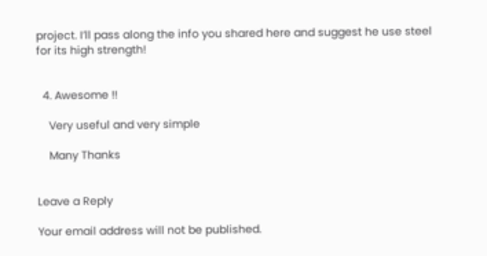project. I’ll pass along the info you shared here and suggest he use steel for its high strength!


  4. Awesome !!

    Very useful and very simple

    Many Thanks


Leave a Reply

Your email address will not be published.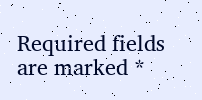Required fields are marked *